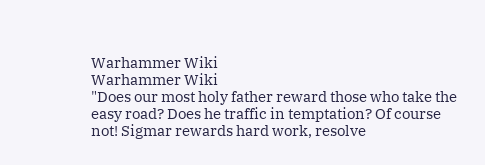Warhammer Wiki
Warhammer Wiki
"Does our most holy father reward those who take the easy road? Does he traffic in temptation? Of course not! Sigmar rewards hard work, resolve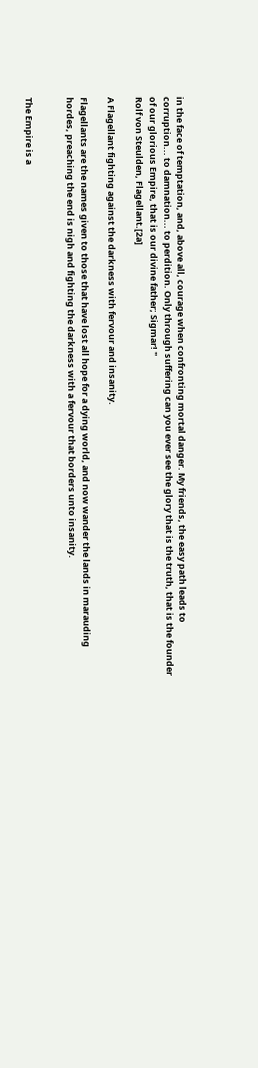in the face of temptation, and, above all, courage when confronting mortal danger. My friends, the easy path leads to corruption... to damnation... to perdition. Only through suffering can you ever see the glory that is the truth, that is the founder of our glorious Empire, that is our divine father; Sigmar! "
Rolf von Steulden, Flagellant.[2a]

A Flagellant fighting against the darkness with fervour and insanity.

Flagellants are the names given to those that have lost all hope for a dying world, and now wander the lands in marauding hordes, preaching the end is nigh and fighting the darkness with a fervour that borders unto insanity.


The Empire is a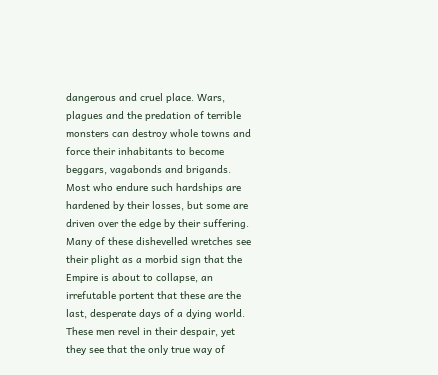dangerous and cruel place. Wars, plagues and the predation of terrible monsters can destroy whole towns and force their inhabitants to become beggars, vagabonds and brigands. Most who endure such hardships are hardened by their losses, but some are driven over the edge by their suffering. Many of these dishevelled wretches see their plight as a morbid sign that the Empire is about to collapse, an irrefutable portent that these are the last, desperate days of a dying world. These men revel in their despair, yet they see that the only true way of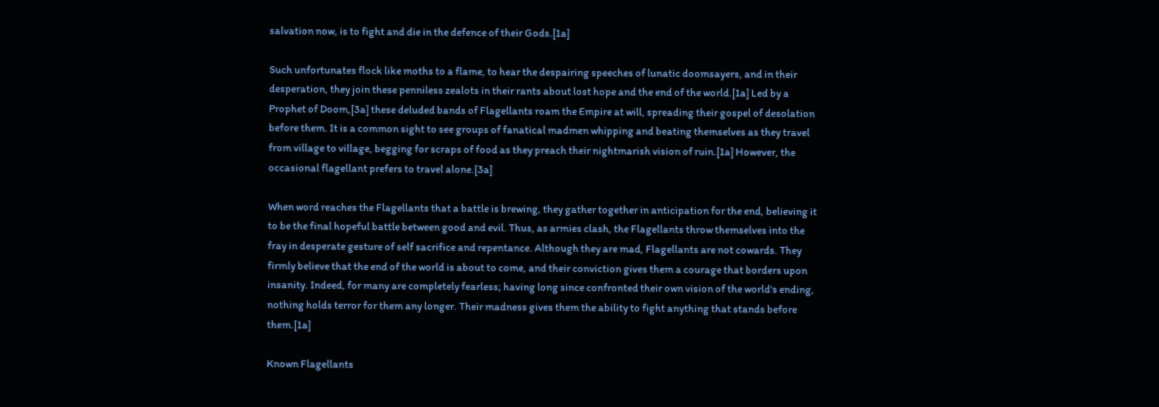salvation now, is to fight and die in the defence of their Gods.[1a]

Such unfortunates flock like moths to a flame, to hear the despairing speeches of lunatic doomsayers, and in their desperation, they join these penniless zealots in their rants about lost hope and the end of the world.[1a] Led by a Prophet of Doom,[3a] these deluded bands of Flagellants roam the Empire at will, spreading their gospel of desolation before them. It is a common sight to see groups of fanatical madmen whipping and beating themselves as they travel from village to village, begging for scraps of food as they preach their nightmarish vision of ruin.[1a] However, the occasional flagellant prefers to travel alone.[3a]

When word reaches the Flagellants that a battle is brewing, they gather together in anticipation for the end, believing it to be the final hopeful battle between good and evil. Thus, as armies clash, the Flagellants throw themselves into the fray in desperate gesture of self sacrifice and repentance. Although they are mad, Flagellants are not cowards. They firmly believe that the end of the world is about to come, and their conviction gives them a courage that borders upon insanity. Indeed, for many are completely fearless; having long since confronted their own vision of the world's ending, nothing holds terror for them any longer. Their madness gives them the ability to fight anything that stands before them.[1a]

Known Flagellants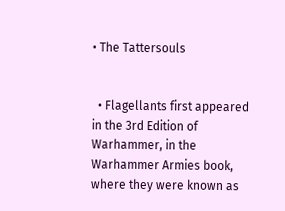• The Tattersouls


  • Flagellants first appeared in the 3rd Edition of Warhammer, in the Warhammer Armies book, where they were known as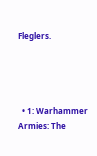Fleglers.




  • 1: Warhammer Armies: The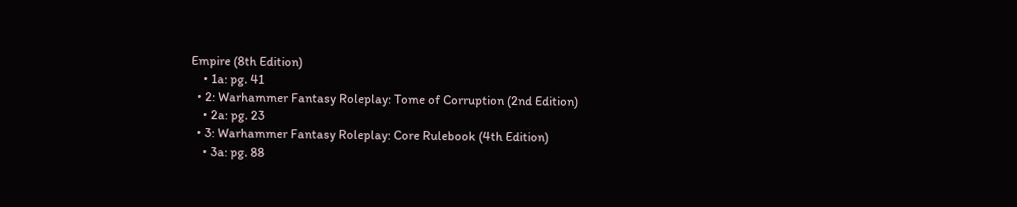Empire (8th Edition)
    • 1a: pg. 41
  • 2: Warhammer Fantasy Roleplay: Tome of Corruption (2nd Edition)
    • 2a: pg. 23
  • 3: Warhammer Fantasy Roleplay: Core Rulebook (4th Edition)
    • 3a: pg. 88